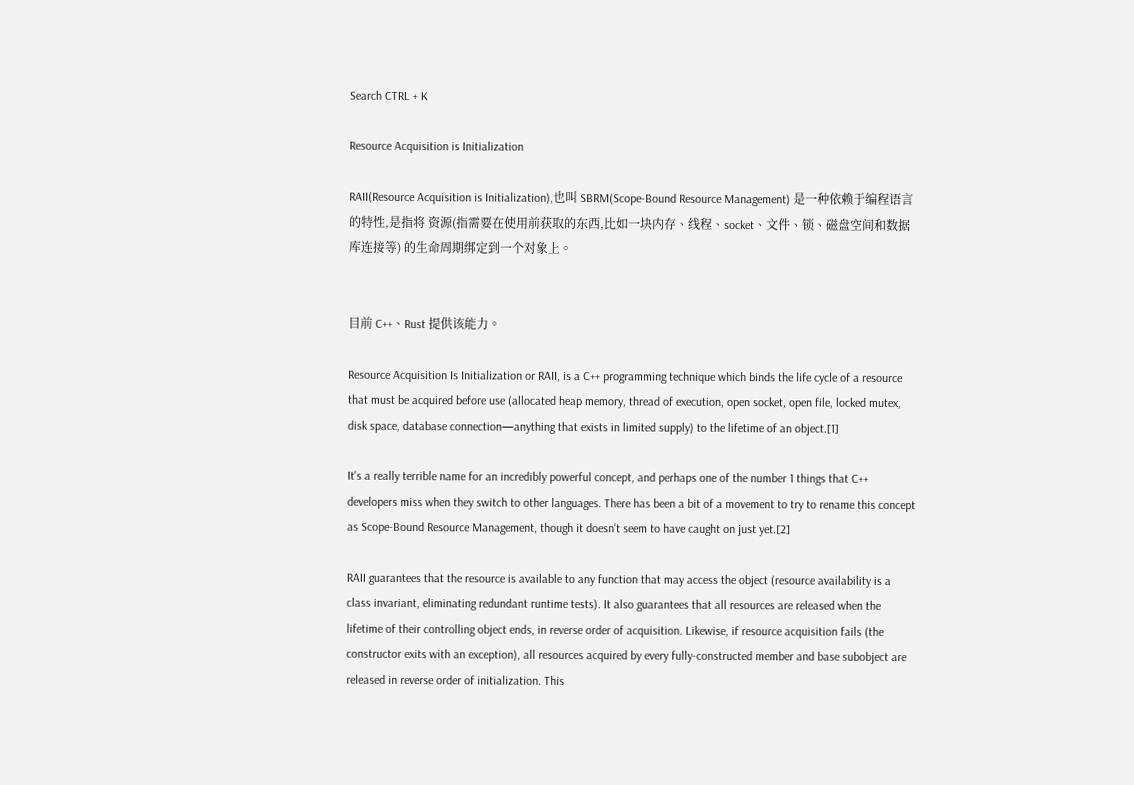Search CTRL + K

Resource Acquisition is Initialization

RAII(Resource Acquisition is Initialization),也叫 SBRM(Scope-Bound Resource Management) 是一种依赖于编程语言的特性,是指将 资源(指需要在使用前获取的东西,比如一块内存、线程、socket、文件、锁、磁盘空间和数据库连接等) 的生命周期绑定到一个对象上。


目前 C++、Rust 提供该能力。

Resource Acquisition Is Initialization or RAII, is a C++ programming technique which binds the life cycle of a resource that must be acquired before use (allocated heap memory, thread of execution, open socket, open file, locked mutex, disk space, database connection—anything that exists in limited supply) to the lifetime of an object.[1]

It's a really terrible name for an incredibly powerful concept, and perhaps one of the number 1 things that C++ developers miss when they switch to other languages. There has been a bit of a movement to try to rename this concept as Scope-Bound Resource Management, though it doesn't seem to have caught on just yet.[2]

RAII guarantees that the resource is available to any function that may access the object (resource availability is a class invariant, eliminating redundant runtime tests). It also guarantees that all resources are released when the lifetime of their controlling object ends, in reverse order of acquisition. Likewise, if resource acquisition fails (the constructor exits with an exception), all resources acquired by every fully-constructed member and base subobject are released in reverse order of initialization. This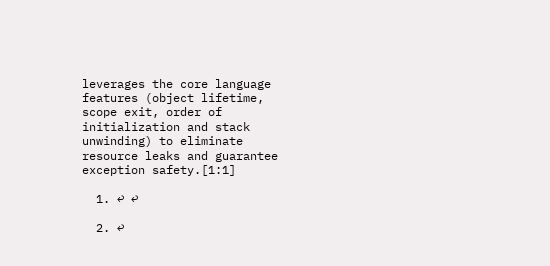leverages the core language features (object lifetime, scope exit, order of initialization and stack unwinding) to eliminate resource leaks and guarantee exception safety.[1:1]

  1. ↩ ↩

  2. ↩